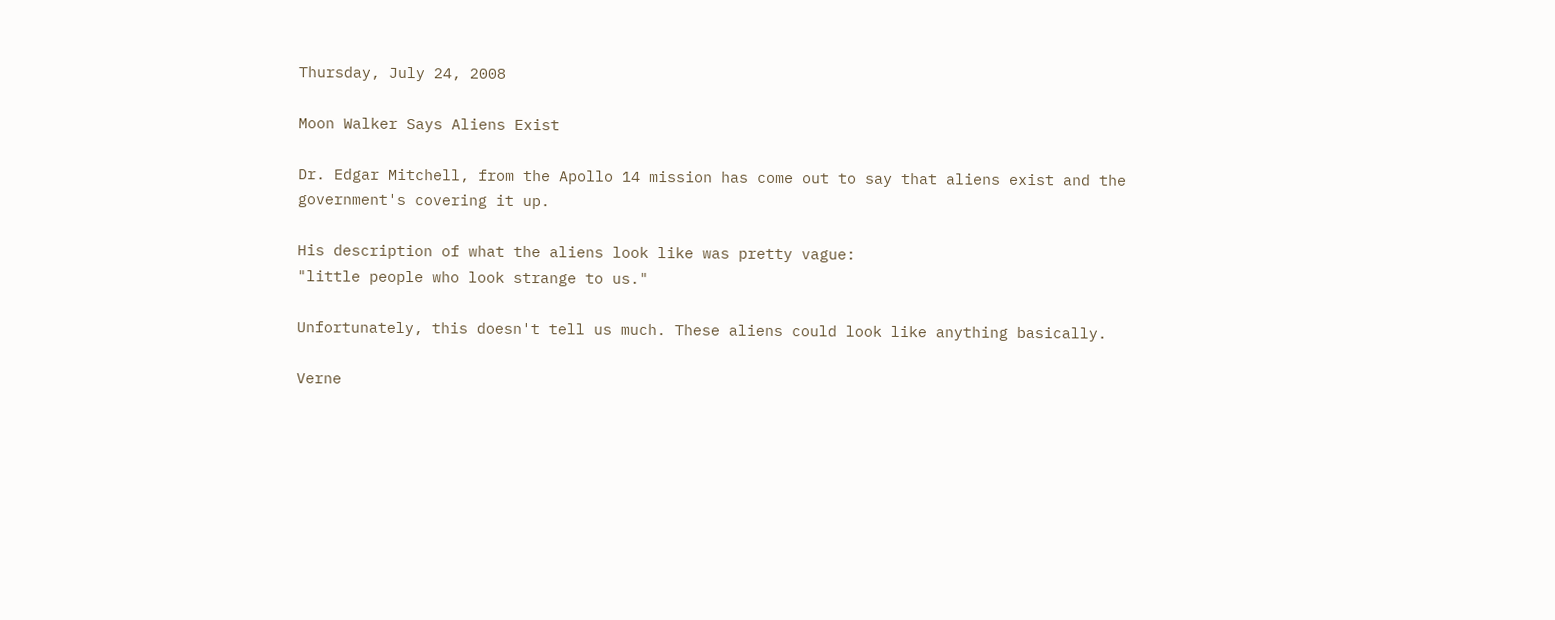Thursday, July 24, 2008

Moon Walker Says Aliens Exist

Dr. Edgar Mitchell, from the Apollo 14 mission has come out to say that aliens exist and the government's covering it up.

His description of what the aliens look like was pretty vague:
"little people who look strange to us."

Unfortunately, this doesn't tell us much. These aliens could look like anything basically.

Verne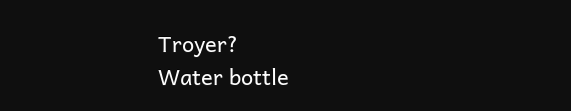Troyer?
Water bottle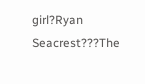girl?Ryan Seacrest???The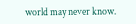world may never know.